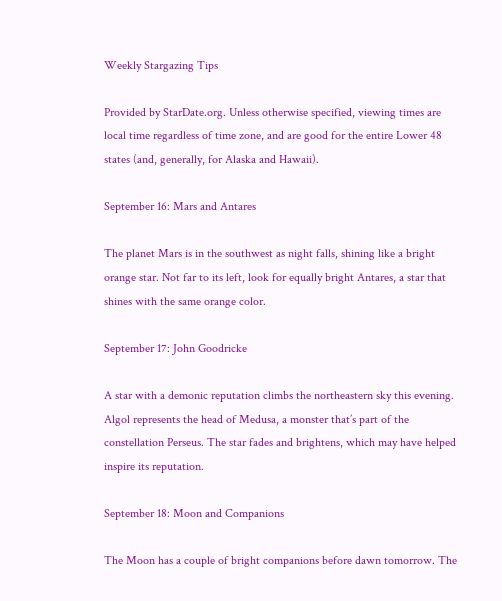Weekly Stargazing Tips

Provided by StarDate.org. Unless otherwise specified, viewing times are local time regardless of time zone, and are good for the entire Lower 48 states (and, generally, for Alaska and Hawaii).

September 16: Mars and Antares

The planet Mars is in the southwest as night falls, shining like a bright orange star. Not far to its left, look for equally bright Antares, a star that shines with the same orange color.

September 17: John Goodricke

A star with a demonic reputation climbs the northeastern sky this evening. Algol represents the head of Medusa, a monster that’s part of the constellation Perseus. The star fades and brightens, which may have helped inspire its reputation.

September 18: Moon and Companions

The Moon has a couple of bright companions before dawn tomorrow. The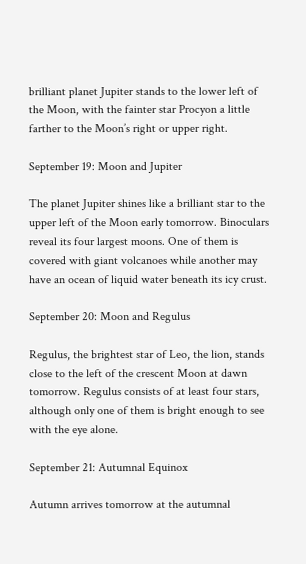brilliant planet Jupiter stands to the lower left of the Moon, with the fainter star Procyon a little farther to the Moon’s right or upper right.

September 19: Moon and Jupiter

The planet Jupiter shines like a brilliant star to the upper left of the Moon early tomorrow. Binoculars reveal its four largest moons. One of them is covered with giant volcanoes while another may have an ocean of liquid water beneath its icy crust.

September 20: Moon and Regulus

Regulus, the brightest star of Leo, the lion, stands close to the left of the crescent Moon at dawn tomorrow. Regulus consists of at least four stars, although only one of them is bright enough to see with the eye alone.

September 21: Autumnal Equinox

Autumn arrives tomorrow at the autumnal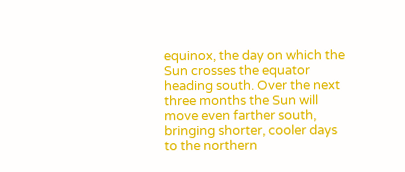equinox, the day on which the Sun crosses the equator heading south. Over the next three months the Sun will move even farther south, bringing shorter, cooler days to the northern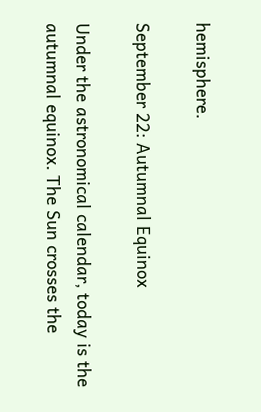hemisphere.

September 22: Autumnal Equinox

Under the astronomical calendar, today is the autumnal equinox. The Sun crosses the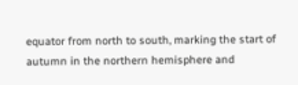equator from north to south, marking the start of autumn in the northern hemisphere and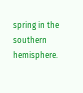spring in the southern hemisphere.